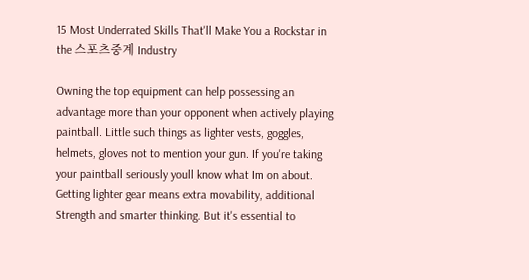15 Most Underrated Skills That'll Make You a Rockstar in the 스포츠중계 Industry

Owning the top equipment can help possessing an advantage more than your opponent when actively playing paintball. Little such things as lighter vests, goggles, helmets, gloves not to mention your gun. If you're taking your paintball seriously youll know what Im on about. Getting lighter gear means extra movability, additional Strength and smarter thinking. But it's essential to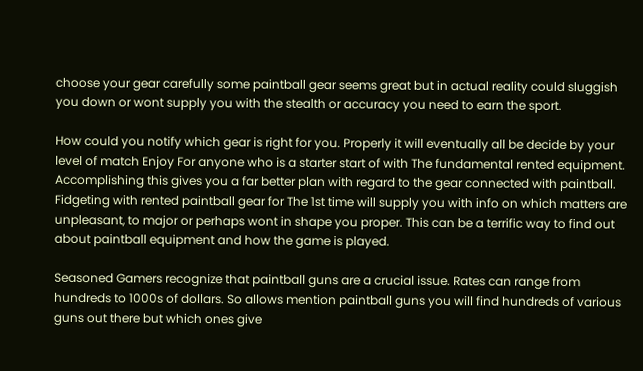choose your gear carefully some paintball gear seems great but in actual reality could sluggish you down or wont supply you with the stealth or accuracy you need to earn the sport.

How could you notify which gear is right for you. Properly it will eventually all be decide by your level of match Enjoy For anyone who is a starter start of with The fundamental rented equipment. Accomplishing this gives you a far better plan with regard to the gear connected with paintball. Fidgeting with rented paintball gear for The 1st time will supply you with info on which matters are unpleasant, to major or perhaps wont in shape you proper. This can be a terrific way to find out about paintball equipment and how the game is played.

Seasoned Gamers recognize that paintball guns are a crucial issue. Rates can range from hundreds to 1000s of dollars. So allows mention paintball guns you will find hundreds of various guns out there but which ones give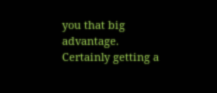you that big advantage. Certainly getting a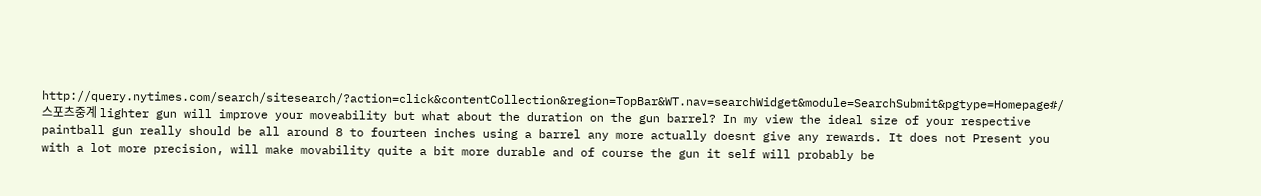http://query.nytimes.com/search/sitesearch/?action=click&contentCollection&region=TopBar&WT.nav=searchWidget&module=SearchSubmit&pgtype=Homepage#/스포츠중계 lighter gun will improve your moveability but what about the duration on the gun barrel? In my view the ideal size of your respective paintball gun really should be all around 8 to fourteen inches using a barrel any more actually doesnt give any rewards. It does not Present you with a lot more precision, will make movability quite a bit more durable and of course the gun it self will probably be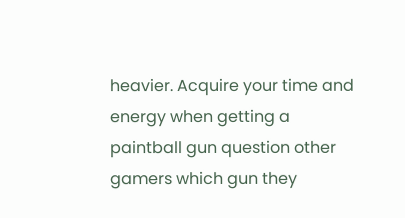heavier. Acquire your time and energy when getting a paintball gun question other gamers which gun they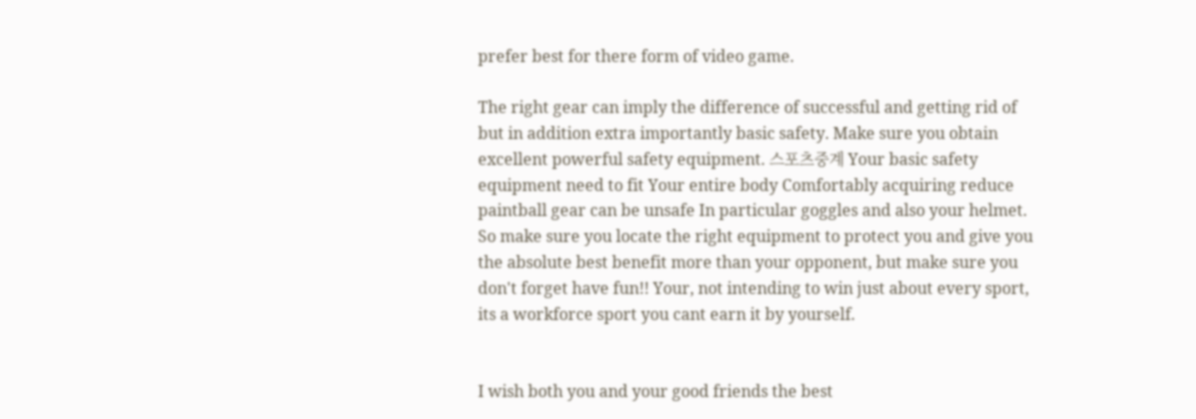prefer best for there form of video game.

The right gear can imply the difference of successful and getting rid of but in addition extra importantly basic safety. Make sure you obtain excellent powerful safety equipment. 스포츠중계 Your basic safety equipment need to fit Your entire body Comfortably acquiring reduce paintball gear can be unsafe In particular goggles and also your helmet. So make sure you locate the right equipment to protect you and give you the absolute best benefit more than your opponent, but make sure you don't forget have fun!! Your, not intending to win just about every sport, its a workforce sport you cant earn it by yourself.


I wish both you and your good friends the best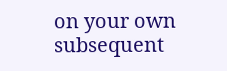on your own subsequent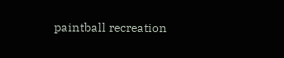paintball recreation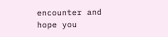encounter and hope you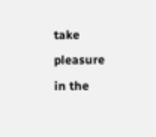take pleasure in the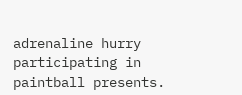adrenaline hurry participating in paintball presents.